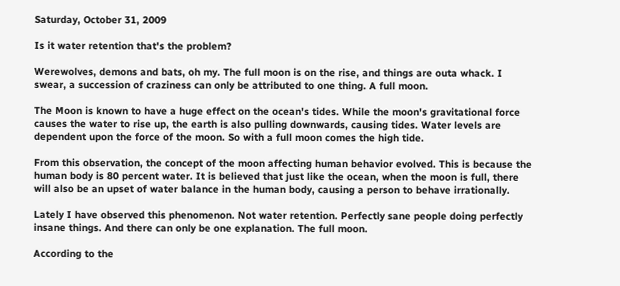Saturday, October 31, 2009

Is it water retention that's the problem?

Werewolves, demons and bats, oh my. The full moon is on the rise, and things are outa whack. I swear, a succession of craziness can only be attributed to one thing. A full moon.

The Moon is known to have a huge effect on the ocean's tides. While the moon's gravitational force causes the water to rise up, the earth is also pulling downwards, causing tides. Water levels are dependent upon the force of the moon. So with a full moon comes the high tide.

From this observation, the concept of the moon affecting human behavior evolved. This is because the human body is 80 percent water. It is believed that just like the ocean, when the moon is full, there will also be an upset of water balance in the human body, causing a person to behave irrationally.

Lately I have observed this phenomenon. Not water retention. Perfectly sane people doing perfectly insane things. And there can only be one explanation. The full moon.

According to the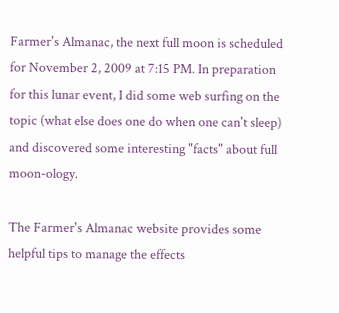Farmer's Almanac, the next full moon is scheduled for November 2, 2009 at 7:15 PM. In preparation for this lunar event, I did some web surfing on the topic (what else does one do when one can't sleep) and discovered some interesting "facts" about full moon-ology.

The Farmer's Almanac website provides some helpful tips to manage the effects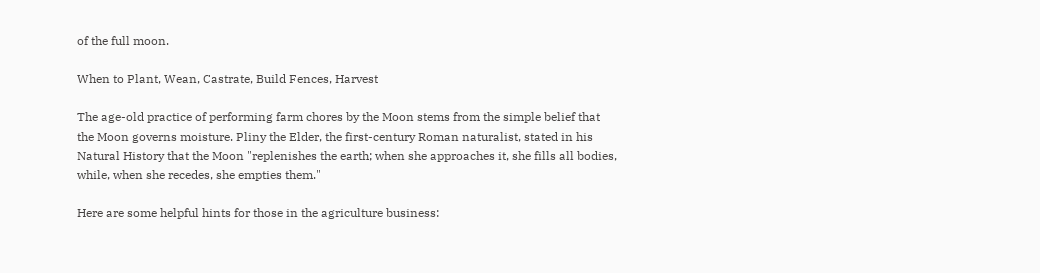of the full moon.

When to Plant, Wean, Castrate, Build Fences, Harvest

The age-old practice of performing farm chores by the Moon stems from the simple belief that the Moon governs moisture. Pliny the Elder, the first-century Roman naturalist, stated in his Natural History that the Moon "replenishes the earth; when she approaches it, she fills all bodies, while, when she recedes, she empties them."

Here are some helpful hints for those in the agriculture business: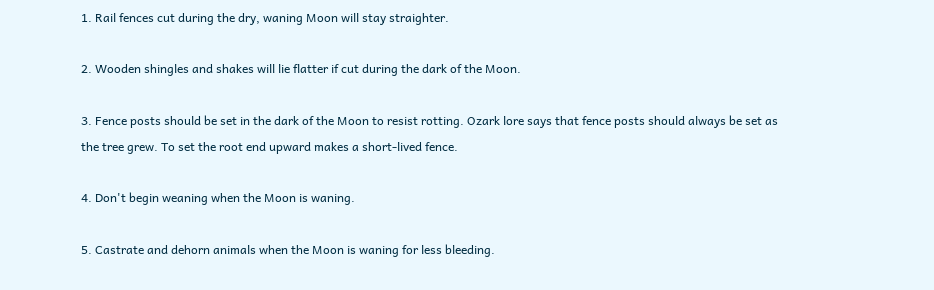1. Rail fences cut during the dry, waning Moon will stay straighter.

2. Wooden shingles and shakes will lie flatter if cut during the dark of the Moon.

3. Fence posts should be set in the dark of the Moon to resist rotting. Ozark lore says that fence posts should always be set as the tree grew. To set the root end upward makes a short-lived fence.

4. Don't begin weaning when the Moon is waning.

5. Castrate and dehorn animals when the Moon is waning for less bleeding.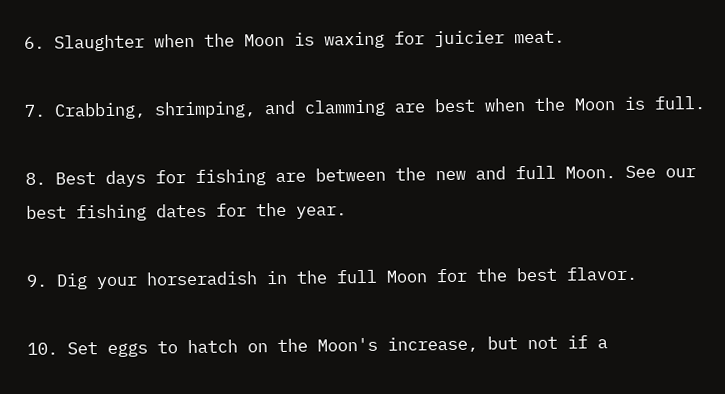6. Slaughter when the Moon is waxing for juicier meat.

7. Crabbing, shrimping, and clamming are best when the Moon is full.

8. Best days for fishing are between the new and full Moon. See our best fishing dates for the year.

9. Dig your horseradish in the full Moon for the best flavor.

10. Set eggs to hatch on the Moon's increase, but not if a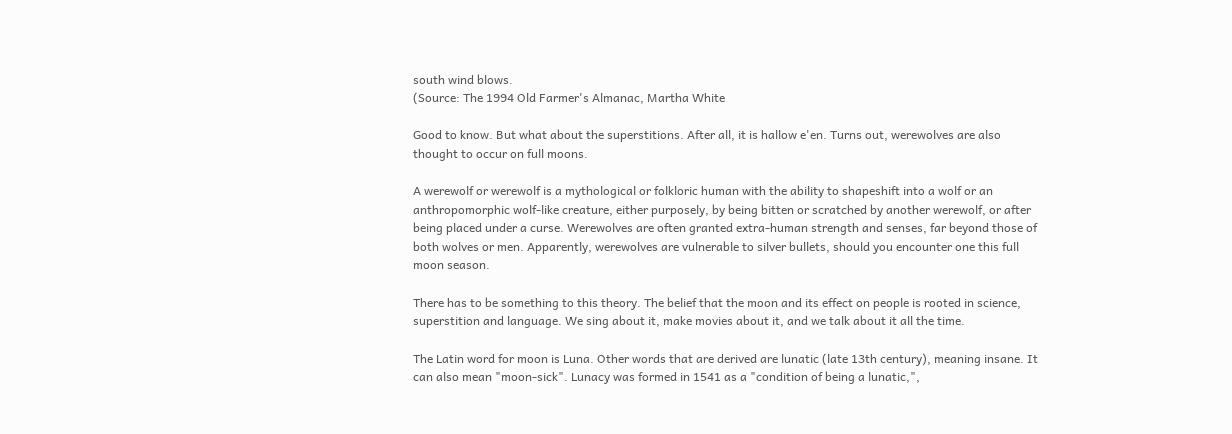south wind blows.
(Source: The 1994 Old Farmer's Almanac, Martha White

Good to know. But what about the superstitions. After all, it is hallow e'en. Turns out, werewolves are also thought to occur on full moons.

A werewolf or werewolf is a mythological or folkloric human with the ability to shapeshift into a wolf or an anthropomorphic wolf-like creature, either purposely, by being bitten or scratched by another werewolf, or after being placed under a curse. Werewolves are often granted extra-human strength and senses, far beyond those of both wolves or men. Apparently, werewolves are vulnerable to silver bullets, should you encounter one this full moon season.

There has to be something to this theory. The belief that the moon and its effect on people is rooted in science, superstition and language. We sing about it, make movies about it, and we talk about it all the time.

The Latin word for moon is Luna. Other words that are derived are lunatic (late 13th century), meaning insane. It can also mean "moon-sick". Lunacy was formed in 1541 as a "condition of being a lunatic,",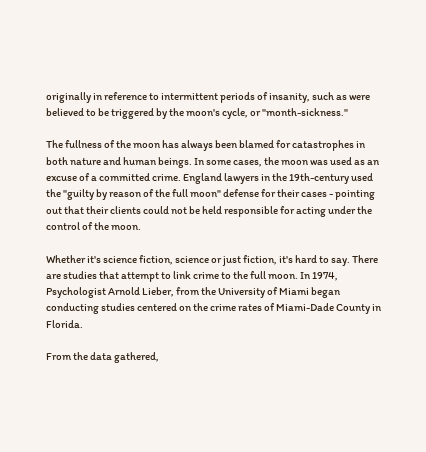originally in reference to intermittent periods of insanity, such as were believed to be triggered by the moon's cycle, or "month-sickness."

The fullness of the moon has always been blamed for catastrophes in both nature and human beings. In some cases, the moon was used as an excuse of a committed crime. England lawyers in the 19th-century used the "guilty by reason of the full moon" defense for their cases - pointing out that their clients could not be held responsible for acting under the control of the moon.

Whether it's science fiction, science or just fiction, it's hard to say. There are studies that attempt to link crime to the full moon. In 1974, Psychologist Arnold Lieber, from the University of Miami began conducting studies centered on the crime rates of Miami-Dade County in Florida.

From the data gathered,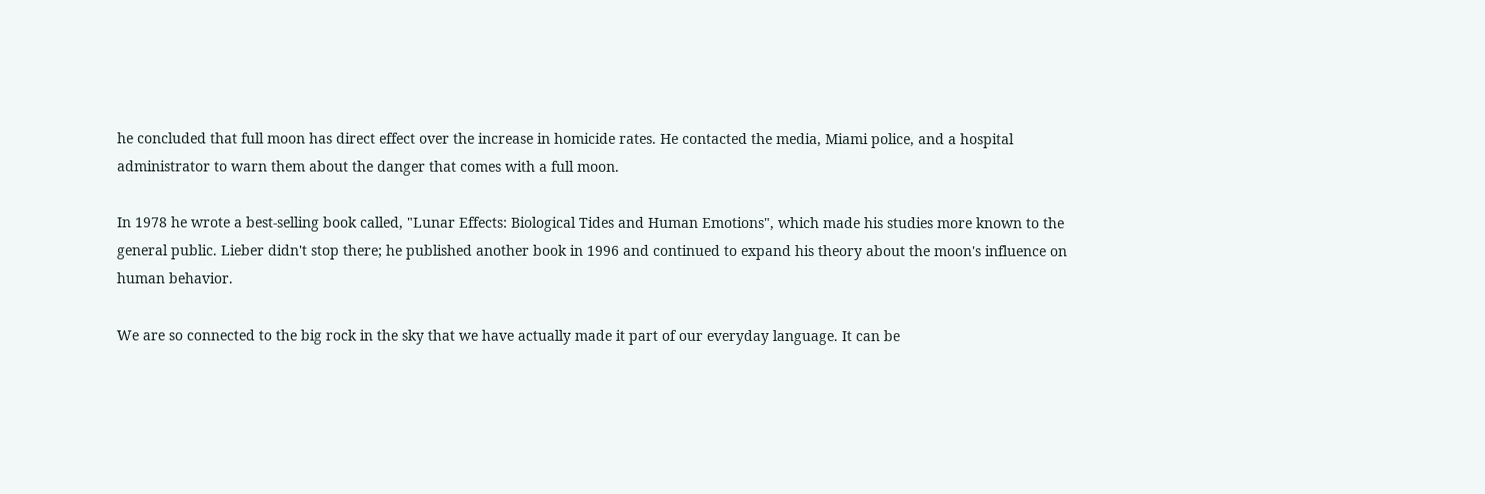he concluded that full moon has direct effect over the increase in homicide rates. He contacted the media, Miami police, and a hospital administrator to warn them about the danger that comes with a full moon.

In 1978 he wrote a best-selling book called, "Lunar Effects: Biological Tides and Human Emotions", which made his studies more known to the general public. Lieber didn't stop there; he published another book in 1996 and continued to expand his theory about the moon's influence on human behavior.

We are so connected to the big rock in the sky that we have actually made it part of our everyday language. It can be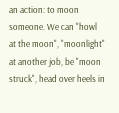an action: to moon someone. We can "howl at the moon", "moonlight" at another job, be "moon struck", head over heels in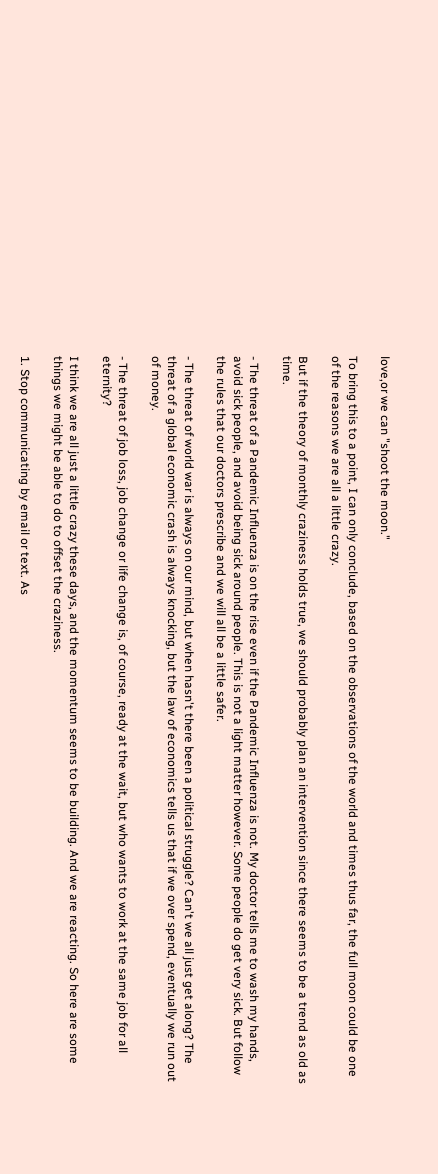love,or we can "shoot the moon."

To bring this to a point, I can only conclude, based on the observations of the world and times thus far, the full moon could be one of the reasons we are all a little crazy.

But if the theory of monthly craziness holds true, we should probably plan an intervention since there seems to be a trend as old as time.

- The threat of a Pandemic Influenza is on the rise even if the Pandemic Influenza is not. My doctor tells me to wash my hands, avoid sick people, and avoid being sick around people. This is not a light matter however. Some people do get very sick. But follow the rules that our doctors prescribe and we will all be a little safer.

- The threat of world war is always on our mind, but when hasn't there been a political struggle? Can't we all just get along? The threat of a global economic crash is always knocking, but the law of economics tells us that if we over spend, eventually we run out of money.

- The threat of job loss, job change or life change is, of course, ready at the wait, but who wants to work at the same job for all eternity?

I think we are all just a little crazy these days, and the momentum seems to be building. And we are reacting. So here are some things we might be able to do to offset the craziness.

1. Stop communicating by email or text. As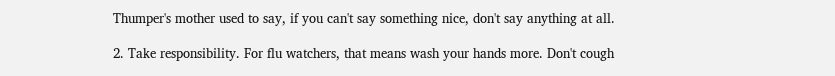Thumper's mother used to say, if you can't say something nice, don't say anything at all.

2. Take responsibility. For flu watchers, that means wash your hands more. Don't cough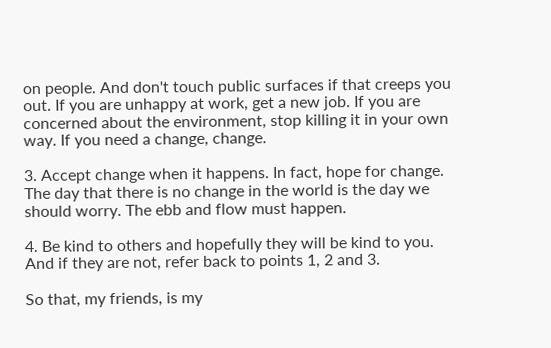on people. And don't touch public surfaces if that creeps you out. If you are unhappy at work, get a new job. If you are concerned about the environment, stop killing it in your own way. If you need a change, change.

3. Accept change when it happens. In fact, hope for change. The day that there is no change in the world is the day we should worry. The ebb and flow must happen.

4. Be kind to others and hopefully they will be kind to you. And if they are not, refer back to points 1, 2 and 3.

So that, my friends, is my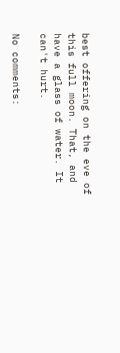best offering on the eve of this full moon. That, and have a glass of water. It can't hurt.

No comments: